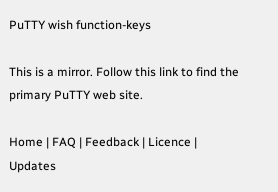PuTTY wish function-keys

This is a mirror. Follow this link to find the primary PuTTY web site.

Home | FAQ | Feedback | Licence | Updates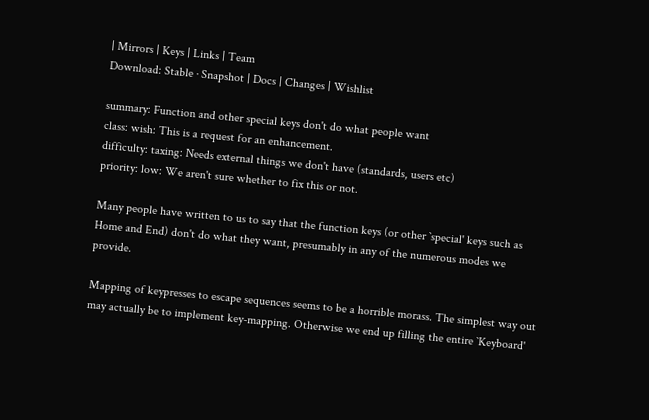| Mirrors | Keys | Links | Team
Download: Stable · Snapshot | Docs | Changes | Wishlist

summary: Function and other special keys don't do what people want
class: wish: This is a request for an enhancement.
difficulty: taxing: Needs external things we don't have (standards, users etc)
priority: low: We aren't sure whether to fix this or not.

Many people have written to us to say that the function keys (or other `special' keys such as Home and End) don't do what they want, presumably in any of the numerous modes we provide.

Mapping of keypresses to escape sequences seems to be a horrible morass. The simplest way out may actually be to implement key-mapping. Otherwise we end up filling the entire `Keyboard'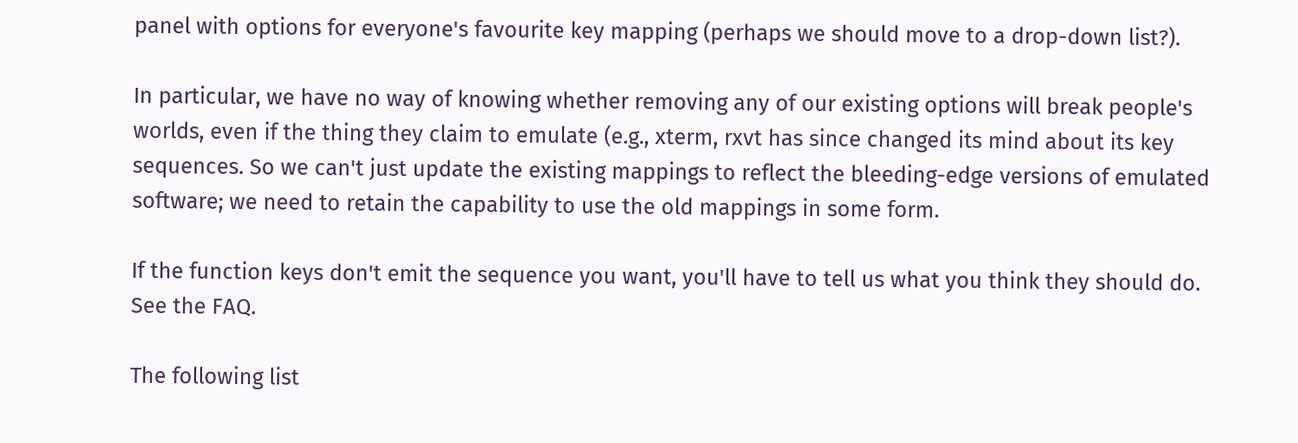panel with options for everyone's favourite key mapping (perhaps we should move to a drop-down list?).

In particular, we have no way of knowing whether removing any of our existing options will break people's worlds, even if the thing they claim to emulate (e.g., xterm, rxvt has since changed its mind about its key sequences. So we can't just update the existing mappings to reflect the bleeding-edge versions of emulated software; we need to retain the capability to use the old mappings in some form.

If the function keys don't emit the sequence you want, you'll have to tell us what you think they should do. See the FAQ.

The following list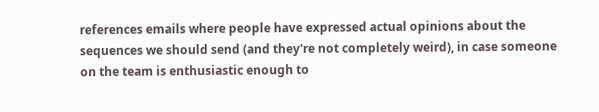references emails where people have expressed actual opinions about the sequences we should send (and they're not completely weird), in case someone on the team is enthusiastic enough to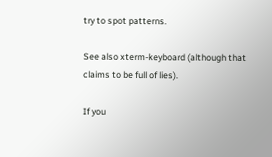try to spot patterns.

See also xterm-keyboard (although that claims to be full of lies).

If you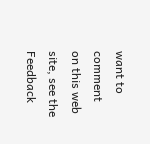want to comment on this web site, see the Feedback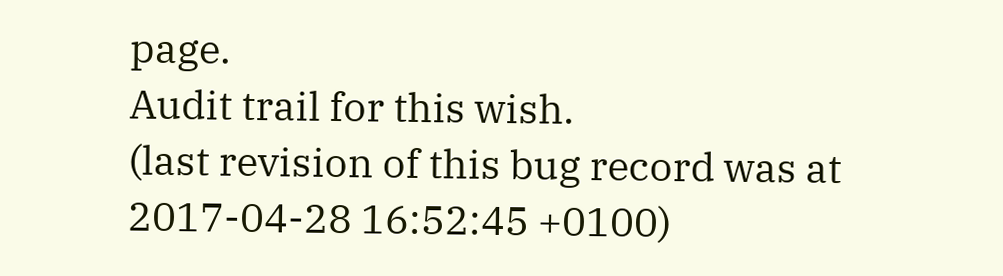page.
Audit trail for this wish.
(last revision of this bug record was at 2017-04-28 16:52:45 +0100)